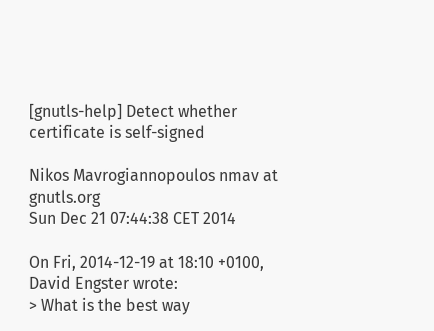[gnutls-help] Detect whether certificate is self-signed

Nikos Mavrogiannopoulos nmav at gnutls.org
Sun Dec 21 07:44:38 CET 2014

On Fri, 2014-12-19 at 18:10 +0100, David Engster wrote:
> What is the best way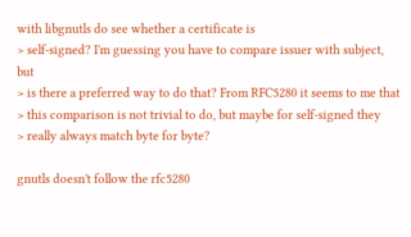with libgnutls do see whether a certificate is
> self-signed? I'm guessing you have to compare issuer with subject, but
> is there a preferred way to do that? From RFC5280 it seems to me that
> this comparison is not trivial to do, but maybe for self-signed they
> really always match byte for byte?

gnutls doesn't follow the rfc5280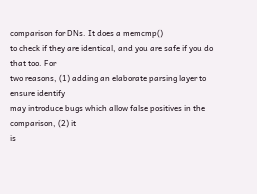comparison for DNs. It does a memcmp()
to check if they are identical, and you are safe if you do that too. For
two reasons, (1) adding an elaborate parsing layer to ensure identify
may introduce bugs which allow false positives in the comparison, (2) it
is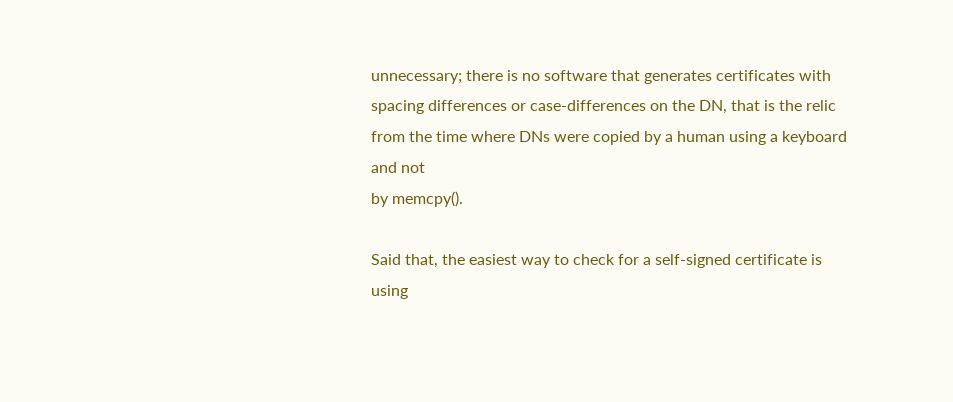unnecessary; there is no software that generates certificates with
spacing differences or case-differences on the DN, that is the relic
from the time where DNs were copied by a human using a keyboard and not
by memcpy().

Said that, the easiest way to check for a self-signed certificate is
using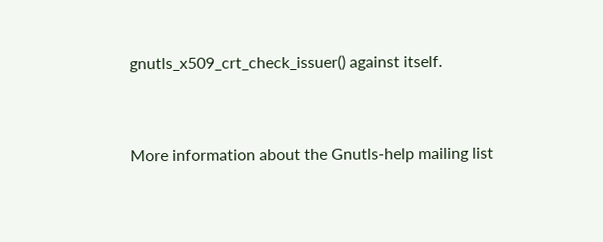gnutls_x509_crt_check_issuer() against itself.


More information about the Gnutls-help mailing list